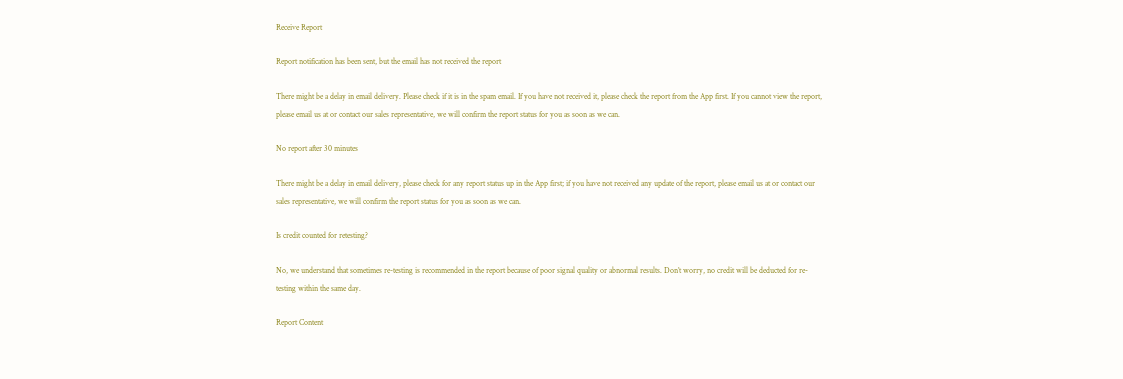Receive Report

Report notification has been sent, but the email has not received the report

There might be a delay in email delivery. Please check if it is in the spam email. If you have not received it, please check the report from the App first. If you cannot view the report, please email us at or contact our sales representative, we will confirm the report status for you as soon as we can.

No report after 30 minutes

There might be a delay in email delivery, please check for any report status up in the App first; if you have not received any update of the report, please email us at or contact our sales representative, we will confirm the report status for you as soon as we can.

Is credit counted for retesting?

No, we understand that sometimes re-testing is recommended in the report because of poor signal quality or abnormal results. Don’t worry, no credit will be deducted for re-testing within the same day.

Report Content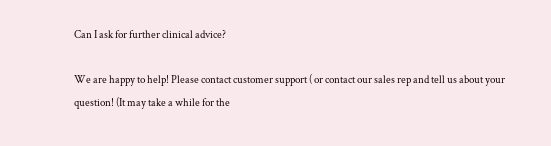Can I ask for further clinical advice?

We are happy to help! Please contact customer support ( or contact our sales rep and tell us about your question! (It may take a while for the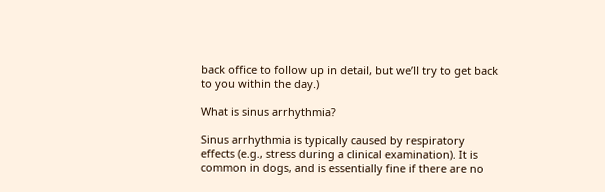back office to follow up in detail, but we’ll try to get back to you within the day.)

What is sinus arrhythmia?

Sinus arrhythmia is typically caused by respiratory effects (e.g., stress during a clinical examination). It is common in dogs, and is essentially fine if there are no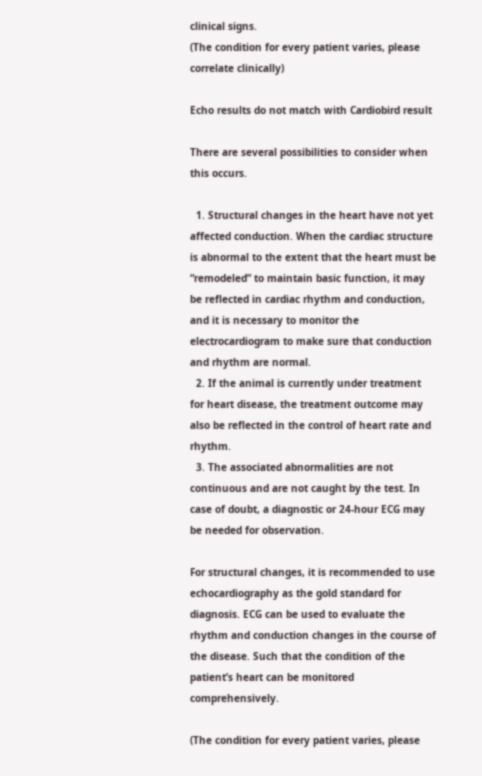clinical signs.
(The condition for every patient varies, please correlate clinically)

Echo results do not match with Cardiobird result

There are several possibilities to consider when this occurs.

  1. Structural changes in the heart have not yet affected conduction. When the cardiac structure is abnormal to the extent that the heart must be “remodeled” to maintain basic function, it may be reflected in cardiac rhythm and conduction, and it is necessary to monitor the electrocardiogram to make sure that conduction and rhythm are normal.
  2. If the animal is currently under treatment for heart disease, the treatment outcome may also be reflected in the control of heart rate and rhythm.
  3. The associated abnormalities are not continuous and are not caught by the test. In case of doubt, a diagnostic or 24-hour ECG may be needed for observation.

For structural changes, it is recommended to use echocardiography as the gold standard for diagnosis. ECG can be used to evaluate the rhythm and conduction changes in the course of the disease. Such that the condition of the patient’s heart can be monitored comprehensively.

(The condition for every patient varies, please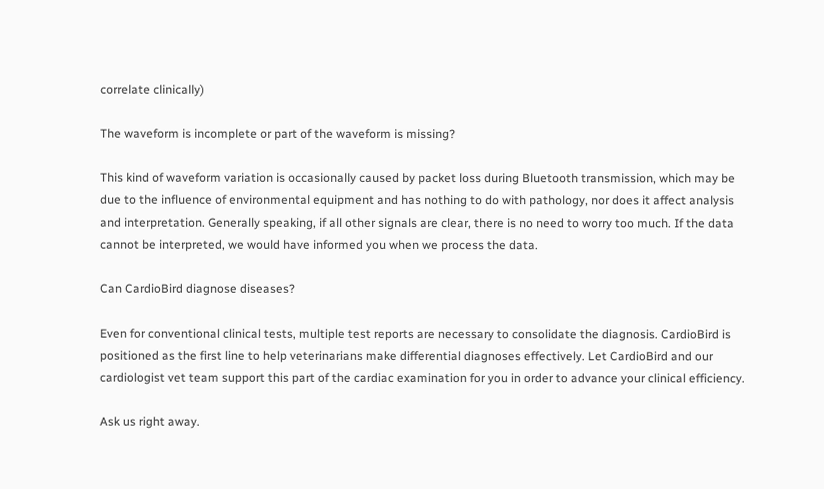correlate clinically)

The waveform is incomplete or part of the waveform is missing?

This kind of waveform variation is occasionally caused by packet loss during Bluetooth transmission, which may be due to the influence of environmental equipment and has nothing to do with pathology, nor does it affect analysis and interpretation. Generally speaking, if all other signals are clear, there is no need to worry too much. If the data cannot be interpreted, we would have informed you when we process the data.

Can CardioBird diagnose diseases?

Even for conventional clinical tests, multiple test reports are necessary to consolidate the diagnosis. CardioBird is positioned as the first line to help veterinarians make differential diagnoses effectively. Let CardioBird and our cardiologist vet team support this part of the cardiac examination for you in order to advance your clinical efficiency.

Ask us right away.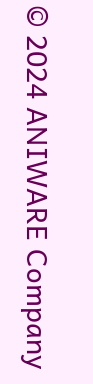© 2024 ANIWARE Company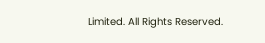Limited. All Rights Reserved.